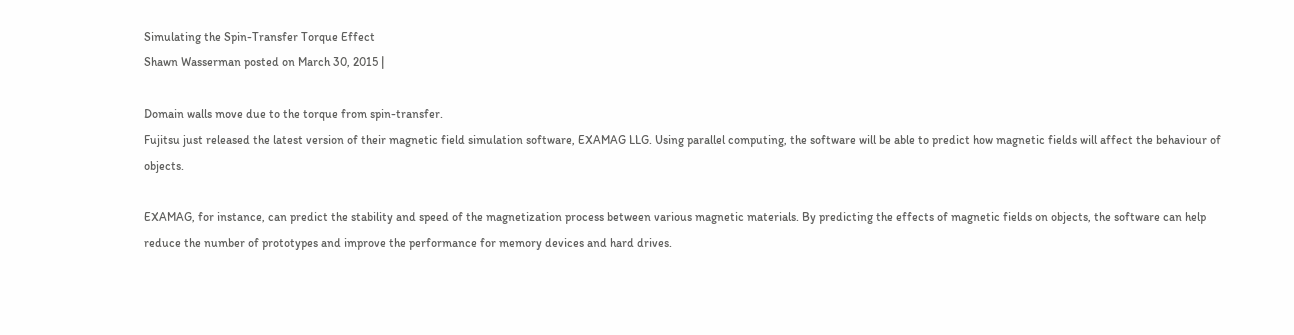Simulating the Spin-Transfer Torque Effect
Shawn Wasserman posted on March 30, 2015 |

Domain walls move due to the torque from spin-transfer.
Fujitsu just released the latest version of their magnetic field simulation software, EXAMAG LLG. Using parallel computing, the software will be able to predict how magnetic fields will affect the behaviour of objects.

EXAMAG, for instance, can predict the stability and speed of the magnetization process between various magnetic materials. By predicting the effects of magnetic fields on objects, the software can help reduce the number of prototypes and improve the performance for memory devices and hard drives.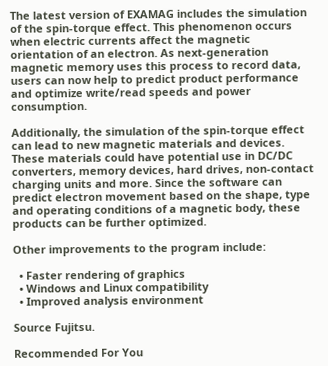The latest version of EXAMAG includes the simulation of the spin-torque effect. This phenomenon occurs when electric currents affect the magnetic orientation of an electron. As next-generation magnetic memory uses this process to record data, users can now help to predict product performance and optimize write/read speeds and power consumption.

Additionally, the simulation of the spin-torque effect can lead to new magnetic materials and devices. These materials could have potential use in DC/DC converters, memory devices, hard drives, non-contact charging units and more. Since the software can predict electron movement based on the shape, type and operating conditions of a magnetic body, these products can be further optimized.

Other improvements to the program include:

  • Faster rendering of graphics
  • Windows and Linux compatibility
  • Improved analysis environment

Source Fujitsu.

Recommended For You